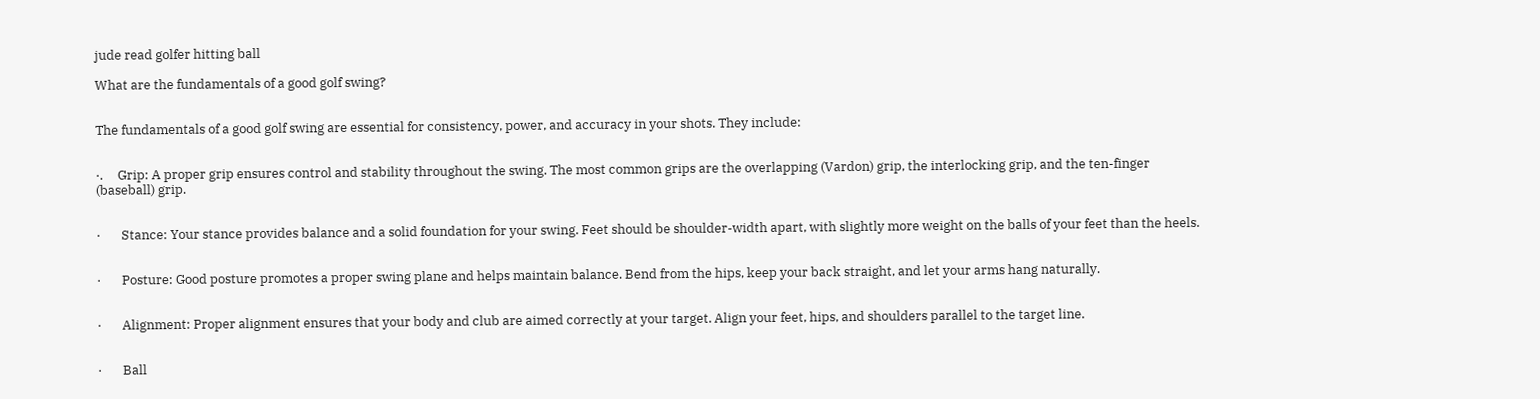jude read golfer hitting ball

What are the fundamentals of a good golf swing?


The fundamentals of a good golf swing are essential for consistency, power, and accuracy in your shots. They include:


·.     Grip: A proper grip ensures control and stability throughout the swing. The most common grips are the overlapping (Vardon) grip, the interlocking grip, and the ten-finger (baseball) grip.


·       Stance: Your stance provides balance and a solid foundation for your swing. Feet should be shoulder-width apart, with slightly more weight on the balls of your feet than the heels.


·       Posture: Good posture promotes a proper swing plane and helps maintain balance. Bend from the hips, keep your back straight, and let your arms hang naturally.


·       Alignment: Proper alignment ensures that your body and club are aimed correctly at your target. Align your feet, hips, and shoulders parallel to the target line.


·       Ball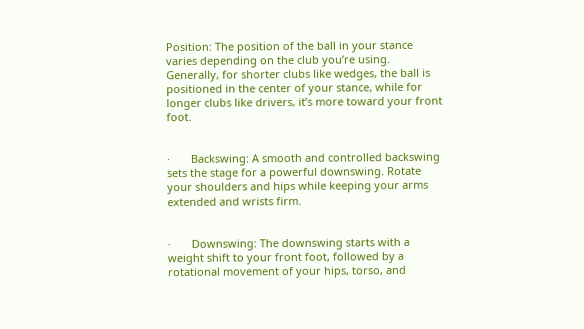Position: The position of the ball in your stance varies depending on the club you’re using. Generally, for shorter clubs like wedges, the ball is positioned in the center of your stance, while for longer clubs like drivers, it’s more toward your front foot.


·       Backswing: A smooth and controlled backswing sets the stage for a powerful downswing. Rotate your shoulders and hips while keeping your arms extended and wrists firm.


·       Downswing: The downswing starts with a weight shift to your front foot, followed by a rotational movement of your hips, torso, and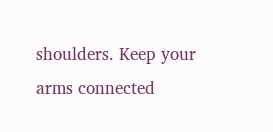shoulders. Keep your arms connected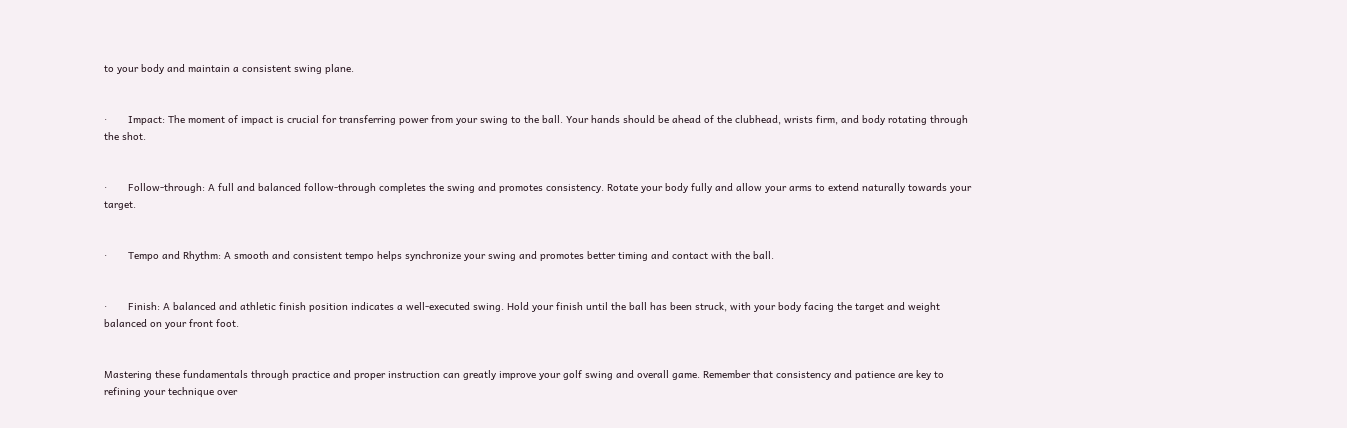to your body and maintain a consistent swing plane.


·       Impact: The moment of impact is crucial for transferring power from your swing to the ball. Your hands should be ahead of the clubhead, wrists firm, and body rotating through the shot.


·       Follow-through: A full and balanced follow-through completes the swing and promotes consistency. Rotate your body fully and allow your arms to extend naturally towards your target.


·       Tempo and Rhythm: A smooth and consistent tempo helps synchronize your swing and promotes better timing and contact with the ball.


·       Finish: A balanced and athletic finish position indicates a well-executed swing. Hold your finish until the ball has been struck, with your body facing the target and weight balanced on your front foot.


Mastering these fundamentals through practice and proper instruction can greatly improve your golf swing and overall game. Remember that consistency and patience are key to refining your technique over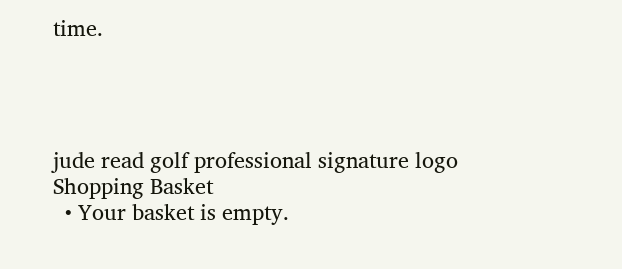time.




jude read golf professional signature logo
Shopping Basket
  • Your basket is empty.